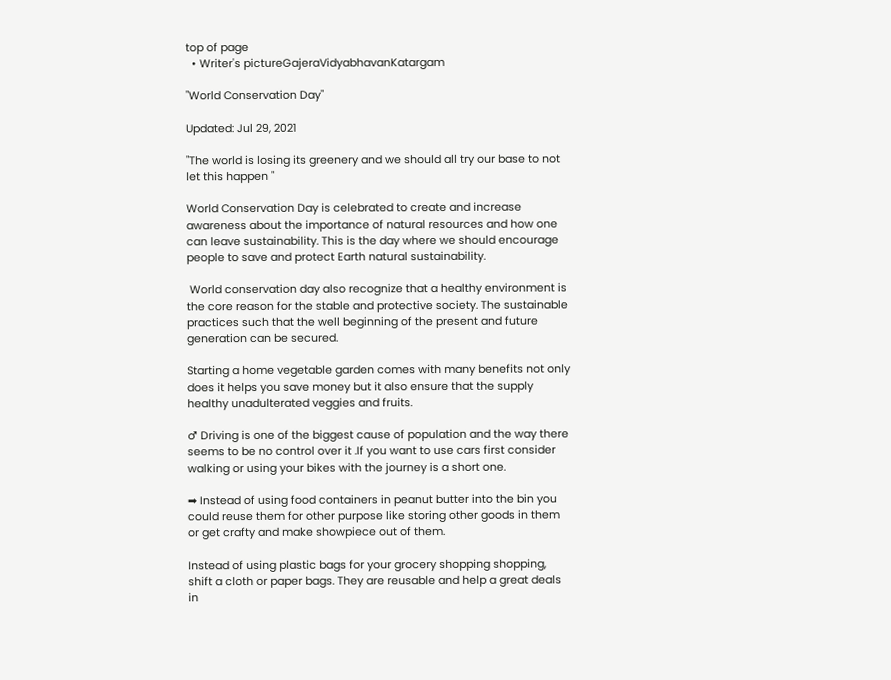top of page
  • Writer's pictureGajeraVidyabhavanKatargam

"World Conservation Day"

Updated: Jul 29, 2021

"The world is losing its greenery and we should all try our base to not let this happen "

World Conservation Day is celebrated to create and increase awareness about the importance of natural resources and how one can leave sustainability. This is the day where we should encourage people to save and protect Earth natural sustainability.

 World conservation day also recognize that a healthy environment is the core reason for the stable and protective society. The sustainable practices such that the well beginning of the present and future generation can be secured.

Starting a home vegetable garden comes with many benefits not only does it helps you save money but it also ensure that the supply healthy unadulterated veggies and fruits.

♂ Driving is one of the biggest cause of population and the way there seems to be no control over it .If you want to use cars first consider walking or using your bikes with the journey is a short one.

➡ Instead of using food containers in peanut butter into the bin you could reuse them for other purpose like storing other goods in them or get crafty and make showpiece out of them.

Instead of using plastic bags for your grocery shopping shopping, shift a cloth or paper bags. They are reusable and help a great deals in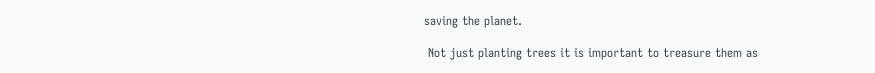saving the planet.

 Not just planting trees it is important to treasure them as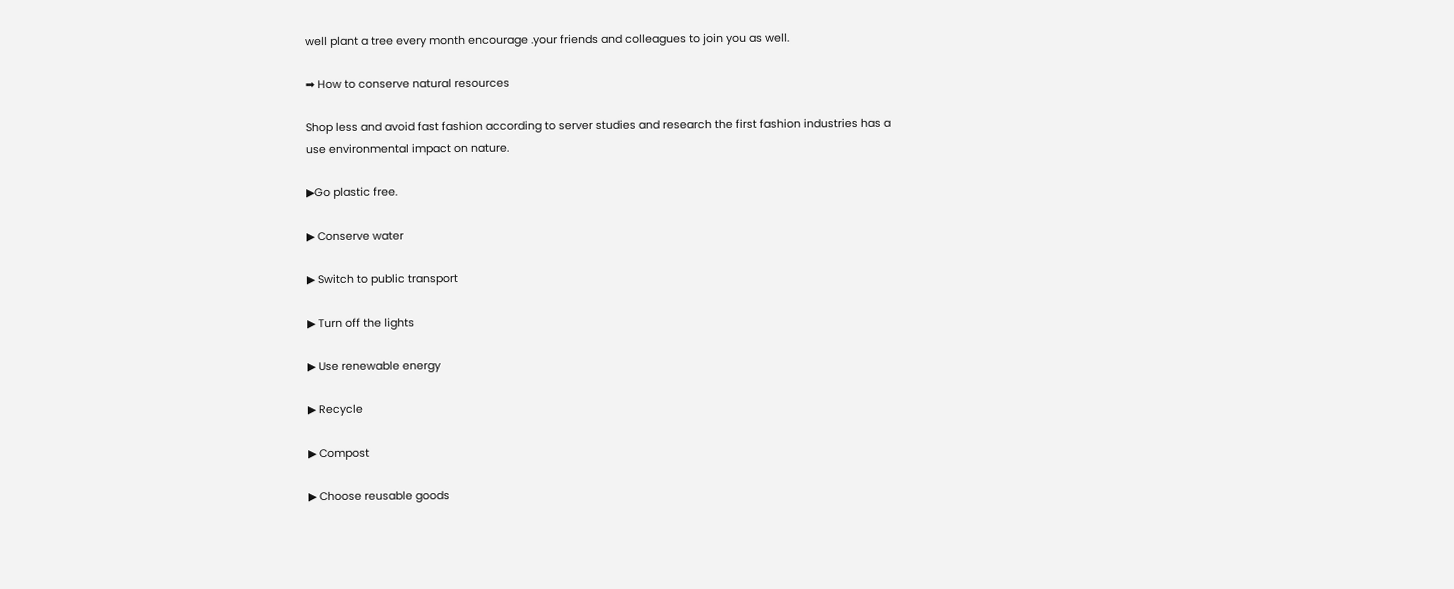well plant a tree every month encourage .your friends and colleagues to join you as well.

➡ How to conserve natural resources

Shop less and avoid fast fashion according to server studies and research the first fashion industries has a use environmental impact on nature.

▶Go plastic free.

▶ Conserve water

▶ Switch to public transport

▶ Turn off the lights

▶ Use renewable energy

▶ Recycle

▶ Compost

▶ Choose reusable goods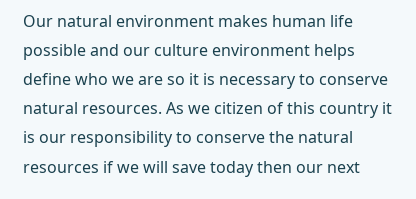Our natural environment makes human life possible and our culture environment helps define who we are so it is necessary to conserve natural resources. As we citizen of this country it is our responsibility to conserve the natural resources if we will save today then our next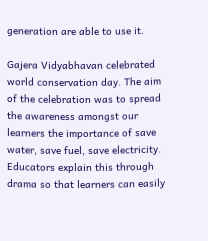generation are able to use it.

Gajera Vidyabhavan celebrated world conservation day. The aim of the celebration was to spread the awareness amongst our learners the importance of save water, save fuel, save electricity. Educators explain this through drama so that learners can easily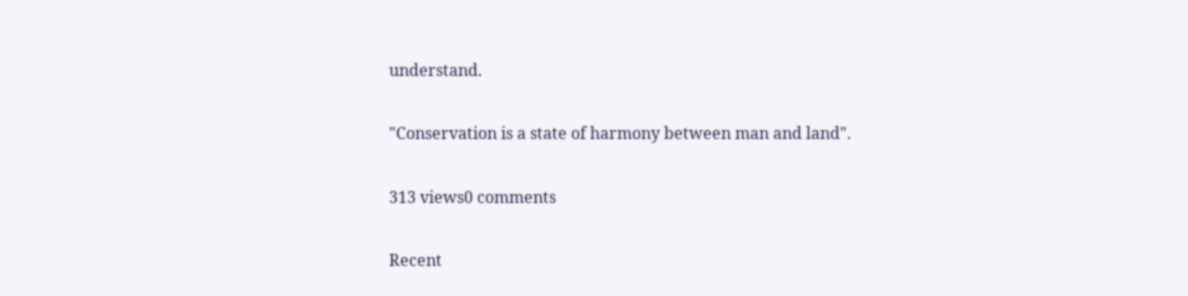understand.

"Conservation is a state of harmony between man and land".

313 views0 comments

Recent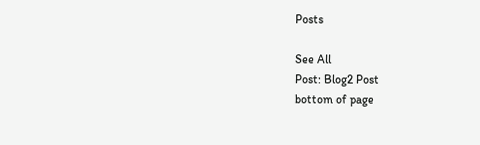Posts

See All
Post: Blog2 Post
bottom of page